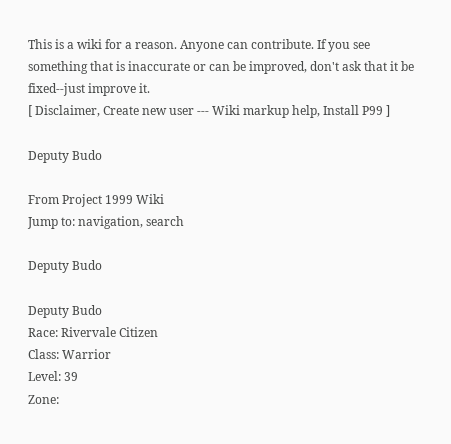This is a wiki for a reason. Anyone can contribute. If you see something that is inaccurate or can be improved, don't ask that it be fixed--just improve it.
[ Disclaimer, Create new user --- Wiki markup help, Install P99 ]

Deputy Budo

From Project 1999 Wiki
Jump to: navigation, search

Deputy Budo

Deputy Budo
Race: Rivervale Citizen
Class: Warrior
Level: 39
Zone: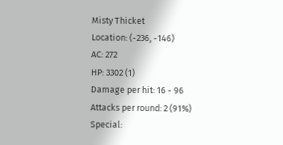Misty Thicket
Location: (-236, -146)
AC: 272
HP: 3302 (1)
Damage per hit: 16 - 96
Attacks per round: 2 (91%)
Special: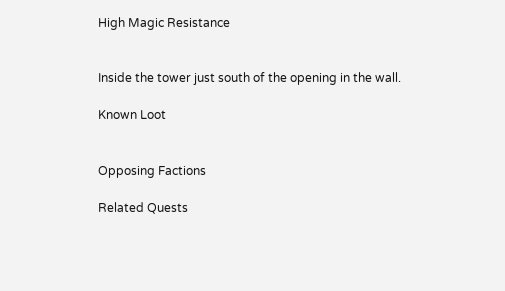High Magic Resistance


Inside the tower just south of the opening in the wall.

Known Loot


Opposing Factions

Related Quests